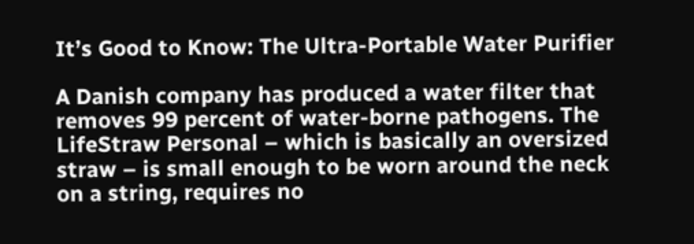It’s Good to Know: The Ultra-Portable Water Purifier

A Danish company has produced a water filter that removes 99 percent of water-borne pathogens. The LifeStraw Personal – which is basically an oversized straw – is small enough to be worn around the neck on a string, requires no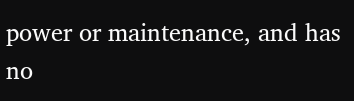power or maintenance, and has no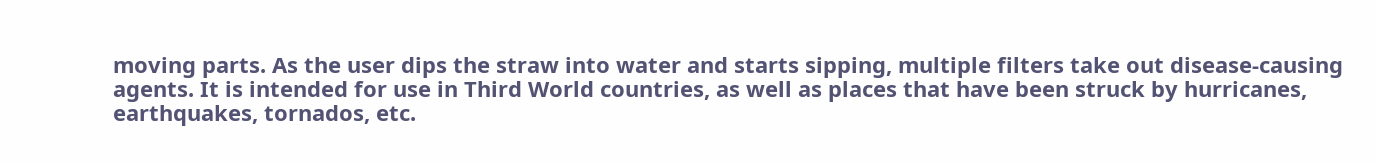moving parts. As the user dips the straw into water and starts sipping, multiple filters take out disease-causing agents. It is intended for use in Third World countries, as well as places that have been struck by hurricanes, earthquakes, tornados, etc.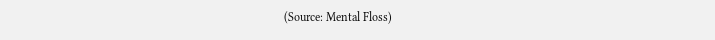(Source: Mental Floss)